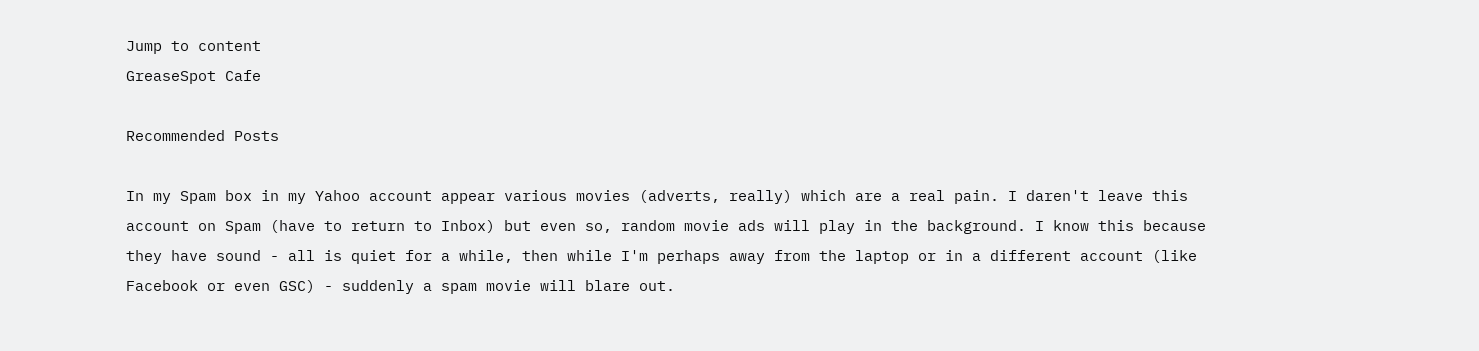Jump to content
GreaseSpot Cafe

Recommended Posts

In my Spam box in my Yahoo account appear various movies (adverts, really) which are a real pain. I daren't leave this account on Spam (have to return to Inbox) but even so, random movie ads will play in the background. I know this because they have sound - all is quiet for a while, then while I'm perhaps away from the laptop or in a different account (like Facebook or even GSC) - suddenly a spam movie will blare out.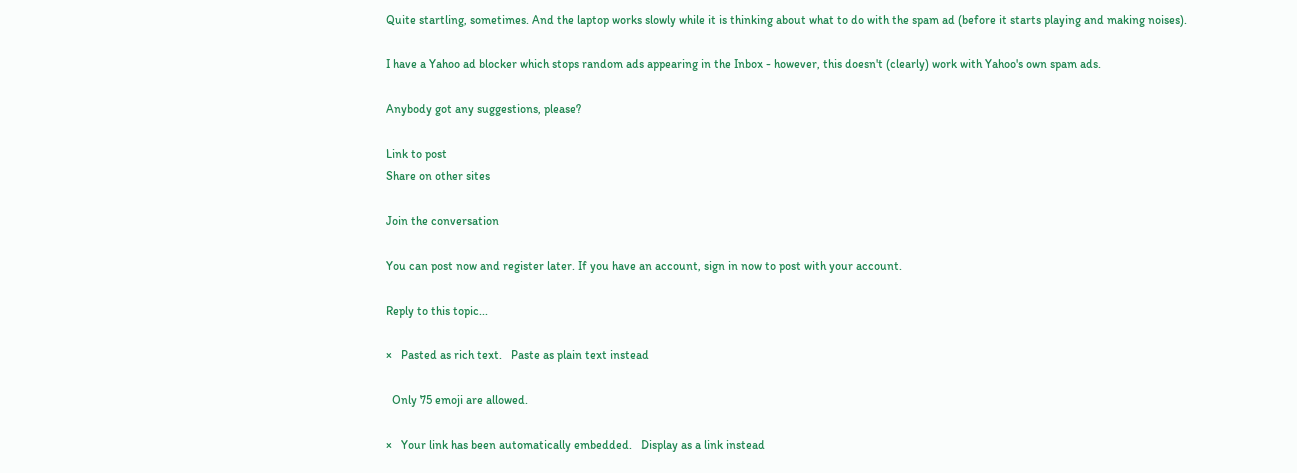Quite startling, sometimes. And the laptop works slowly while it is thinking about what to do with the spam ad (before it starts playing and making noises).

I have a Yahoo ad blocker which stops random ads appearing in the Inbox - however, this doesn't (clearly) work with Yahoo's own spam ads.

Anybody got any suggestions, please?

Link to post
Share on other sites

Join the conversation

You can post now and register later. If you have an account, sign in now to post with your account.

Reply to this topic...

×   Pasted as rich text.   Paste as plain text instead

  Only 75 emoji are allowed.

×   Your link has been automatically embedded.   Display as a link instead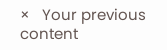×   Your previous content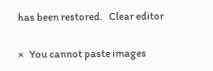has been restored.   Clear editor

×   You cannot paste images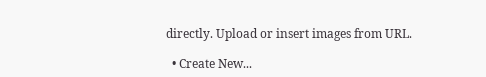directly. Upload or insert images from URL.

  • Create New...